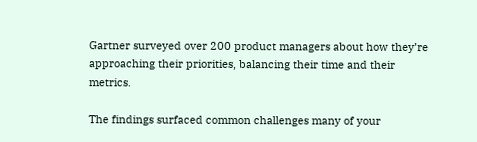Gartner surveyed over 200 product managers about how they’re approaching their priorities, balancing their time and their metrics.

The findings surfaced common challenges many of your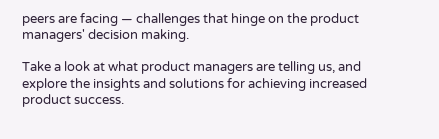peers are facing — challenges that hinge on the product managers' decision making.

Take a look at what product managers are telling us, and explore the insights and solutions for achieving increased product success.